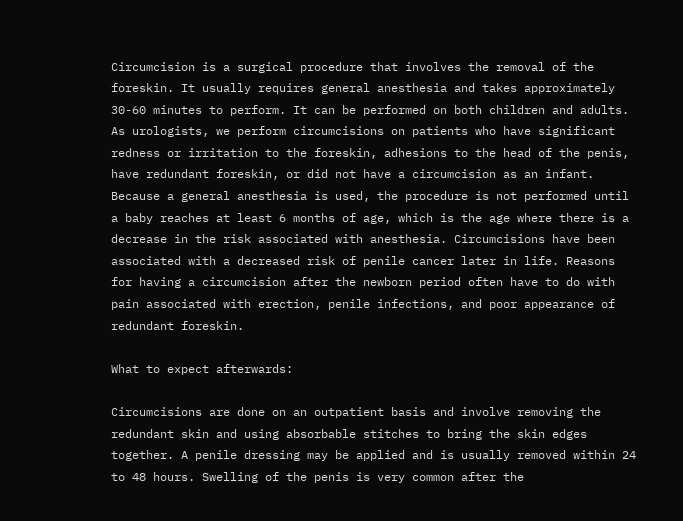Circumcision is a surgical procedure that involves the removal of the foreskin. It usually requires general anesthesia and takes approximately 30-60 minutes to perform. It can be performed on both children and adults. As urologists, we perform circumcisions on patients who have significant redness or irritation to the foreskin, adhesions to the head of the penis, have redundant foreskin, or did not have a circumcision as an infant. Because a general anesthesia is used, the procedure is not performed until a baby reaches at least 6 months of age, which is the age where there is a decrease in the risk associated with anesthesia. Circumcisions have been associated with a decreased risk of penile cancer later in life. Reasons for having a circumcision after the newborn period often have to do with pain associated with erection, penile infections, and poor appearance of redundant foreskin.

What to expect afterwards:

Circumcisions are done on an outpatient basis and involve removing the redundant skin and using absorbable stitches to bring the skin edges together. A penile dressing may be applied and is usually removed within 24 to 48 hours. Swelling of the penis is very common after the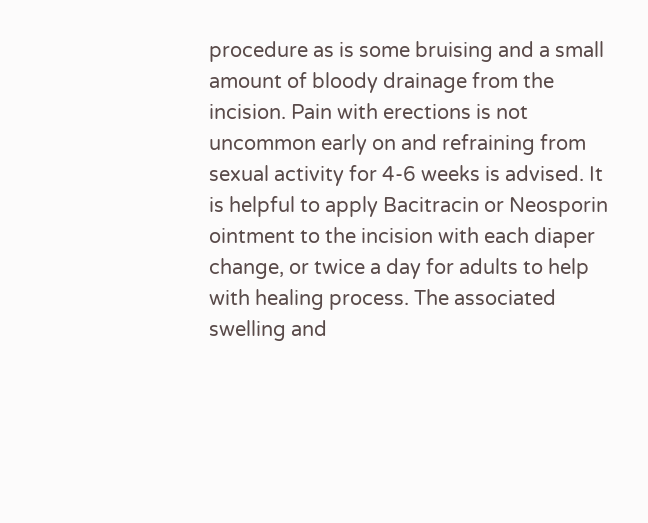procedure as is some bruising and a small amount of bloody drainage from the incision. Pain with erections is not uncommon early on and refraining from sexual activity for 4-6 weeks is advised. It is helpful to apply Bacitracin or Neosporin ointment to the incision with each diaper change, or twice a day for adults to help with healing process. The associated swelling and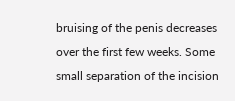bruising of the penis decreases over the first few weeks. Some small separation of the incision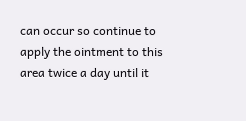can occur so continue to apply the ointment to this area twice a day until it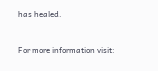has healed.


For more information visit: